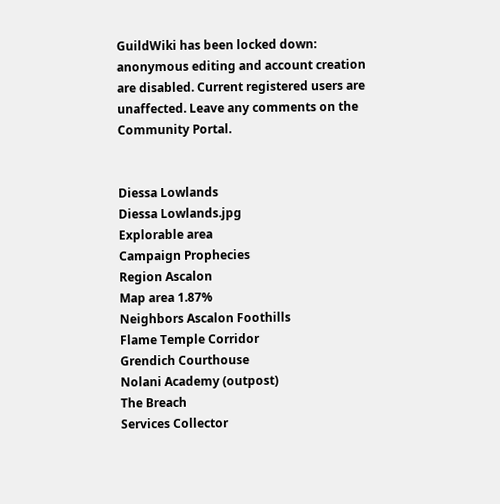GuildWiki has been locked down: anonymous editing and account creation are disabled. Current registered users are unaffected. Leave any comments on the Community Portal.


Diessa Lowlands
Diessa Lowlands.jpg
Explorable area
Campaign Prophecies
Region Ascalon
Map area 1.87%
Neighbors Ascalon Foothills
Flame Temple Corridor
Grendich Courthouse
Nolani Academy (outpost)
The Breach
Services Collector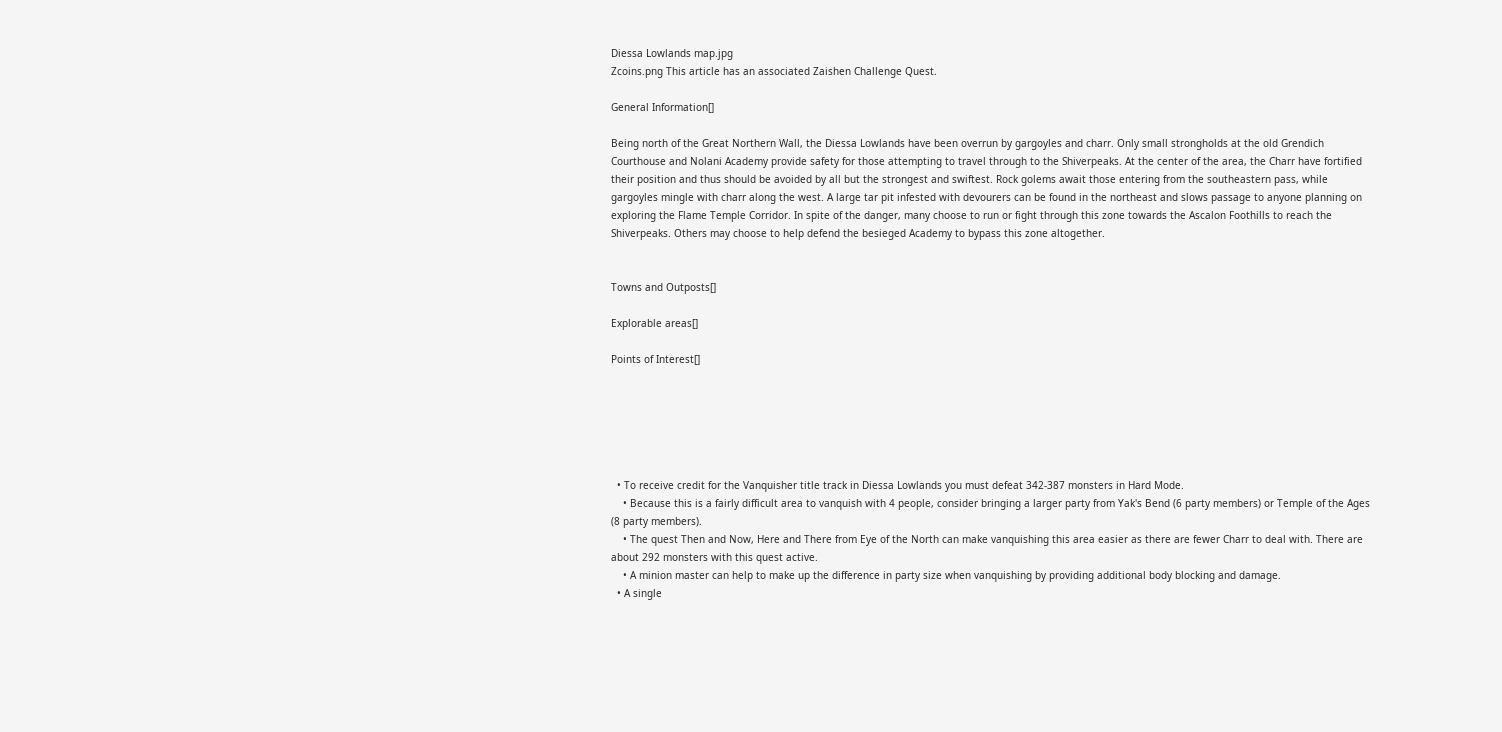Diessa Lowlands map.jpg
Zcoins.png This article has an associated Zaishen Challenge Quest.

General Information[]

Being north of the Great Northern Wall, the Diessa Lowlands have been overrun by gargoyles and charr. Only small strongholds at the old Grendich Courthouse and Nolani Academy provide safety for those attempting to travel through to the Shiverpeaks. At the center of the area, the Charr have fortified their position and thus should be avoided by all but the strongest and swiftest. Rock golems await those entering from the southeastern pass, while gargoyles mingle with charr along the west. A large tar pit infested with devourers can be found in the northeast and slows passage to anyone planning on exploring the Flame Temple Corridor. In spite of the danger, many choose to run or fight through this zone towards the Ascalon Foothills to reach the Shiverpeaks. Others may choose to help defend the besieged Academy to bypass this zone altogether.


Towns and Outposts[]

Explorable areas[]

Points of Interest[]






  • To receive credit for the Vanquisher title track in Diessa Lowlands you must defeat 342-387 monsters in Hard Mode.
    • Because this is a fairly difficult area to vanquish with 4 people, consider bringing a larger party from Yak's Bend (6 party members) or Temple of the Ages (8 party members).
    • The quest Then and Now, Here and There from Eye of the North can make vanquishing this area easier as there are fewer Charr to deal with. There are about 292 monsters with this quest active.
    • A minion master can help to make up the difference in party size when vanquishing by providing additional body blocking and damage.
  • A single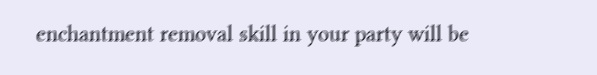enchantment removal skill in your party will be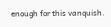enough for this vanquish.